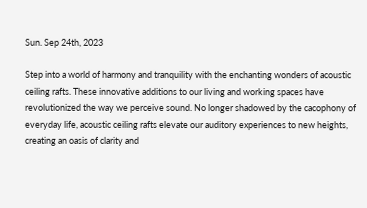Sun. Sep 24th, 2023

Step into a world of harmony and tranquility with the enchanting wonders of acoustic ceiling rafts. These innovative additions to our living and working spaces have revolutionized the way we perceive sound. No longer shadowed by the cacophony of everyday life, acoustic ceiling rafts elevate our auditory experiences to new heights, creating an oasis of clarity and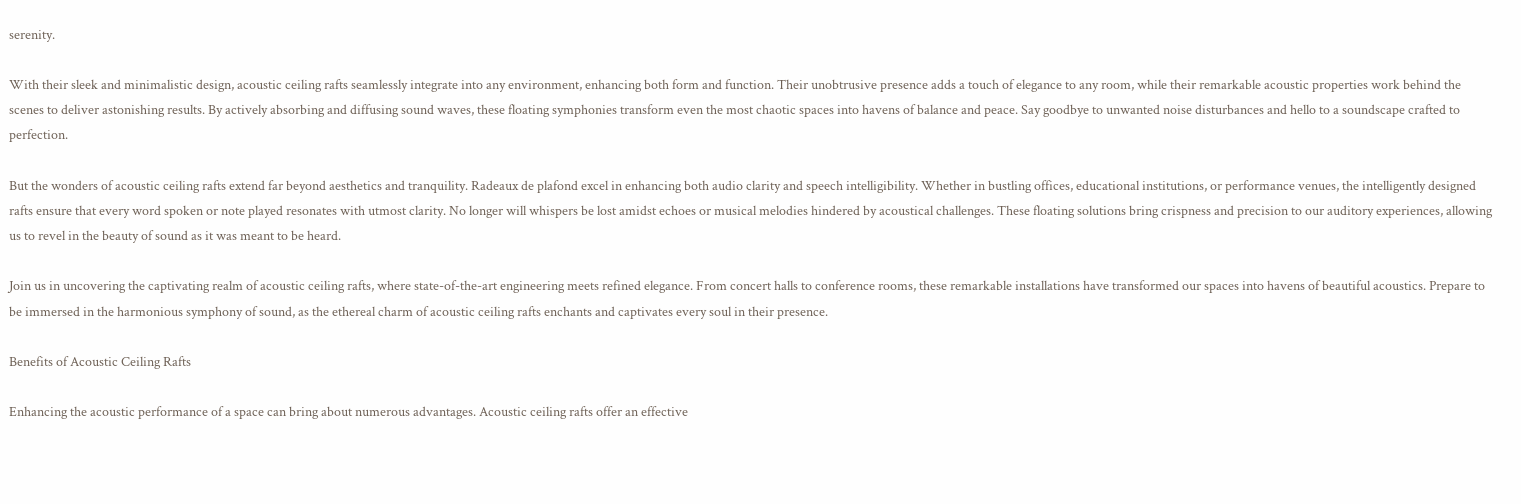serenity.

With their sleek and minimalistic design, acoustic ceiling rafts seamlessly integrate into any environment, enhancing both form and function. Their unobtrusive presence adds a touch of elegance to any room, while their remarkable acoustic properties work behind the scenes to deliver astonishing results. By actively absorbing and diffusing sound waves, these floating symphonies transform even the most chaotic spaces into havens of balance and peace. Say goodbye to unwanted noise disturbances and hello to a soundscape crafted to perfection.

But the wonders of acoustic ceiling rafts extend far beyond aesthetics and tranquility. Radeaux de plafond excel in enhancing both audio clarity and speech intelligibility. Whether in bustling offices, educational institutions, or performance venues, the intelligently designed rafts ensure that every word spoken or note played resonates with utmost clarity. No longer will whispers be lost amidst echoes or musical melodies hindered by acoustical challenges. These floating solutions bring crispness and precision to our auditory experiences, allowing us to revel in the beauty of sound as it was meant to be heard.

Join us in uncovering the captivating realm of acoustic ceiling rafts, where state-of-the-art engineering meets refined elegance. From concert halls to conference rooms, these remarkable installations have transformed our spaces into havens of beautiful acoustics. Prepare to be immersed in the harmonious symphony of sound, as the ethereal charm of acoustic ceiling rafts enchants and captivates every soul in their presence.

Benefits of Acoustic Ceiling Rafts

Enhancing the acoustic performance of a space can bring about numerous advantages. Acoustic ceiling rafts offer an effective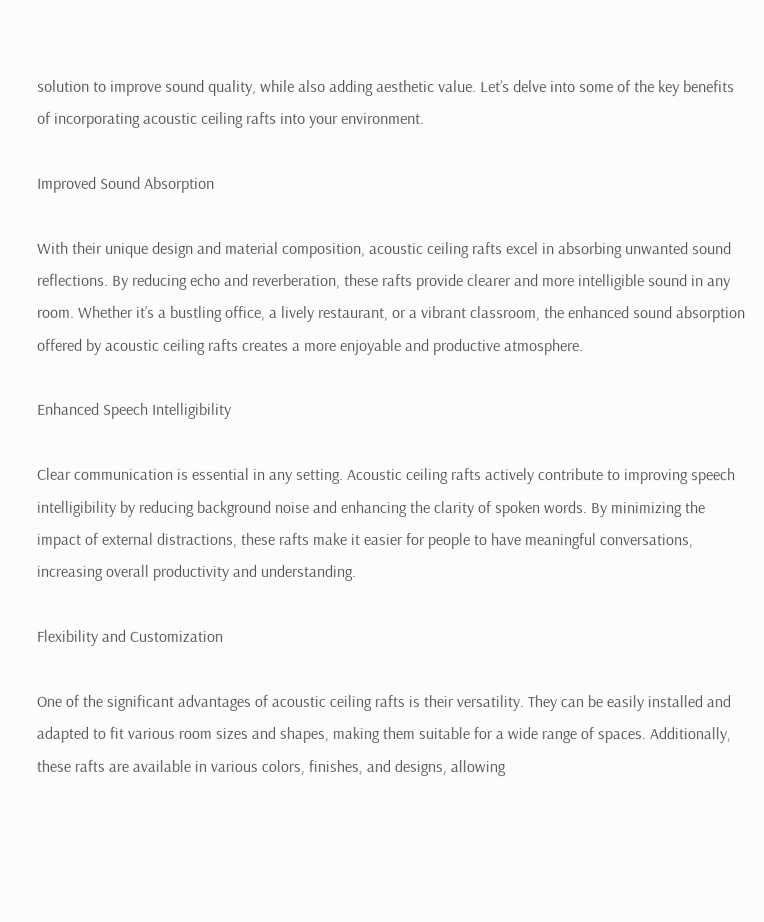solution to improve sound quality, while also adding aesthetic value. Let’s delve into some of the key benefits of incorporating acoustic ceiling rafts into your environment.

Improved Sound Absorption

With their unique design and material composition, acoustic ceiling rafts excel in absorbing unwanted sound reflections. By reducing echo and reverberation, these rafts provide clearer and more intelligible sound in any room. Whether it’s a bustling office, a lively restaurant, or a vibrant classroom, the enhanced sound absorption offered by acoustic ceiling rafts creates a more enjoyable and productive atmosphere.

Enhanced Speech Intelligibility

Clear communication is essential in any setting. Acoustic ceiling rafts actively contribute to improving speech intelligibility by reducing background noise and enhancing the clarity of spoken words. By minimizing the impact of external distractions, these rafts make it easier for people to have meaningful conversations, increasing overall productivity and understanding.

Flexibility and Customization

One of the significant advantages of acoustic ceiling rafts is their versatility. They can be easily installed and adapted to fit various room sizes and shapes, making them suitable for a wide range of spaces. Additionally, these rafts are available in various colors, finishes, and designs, allowing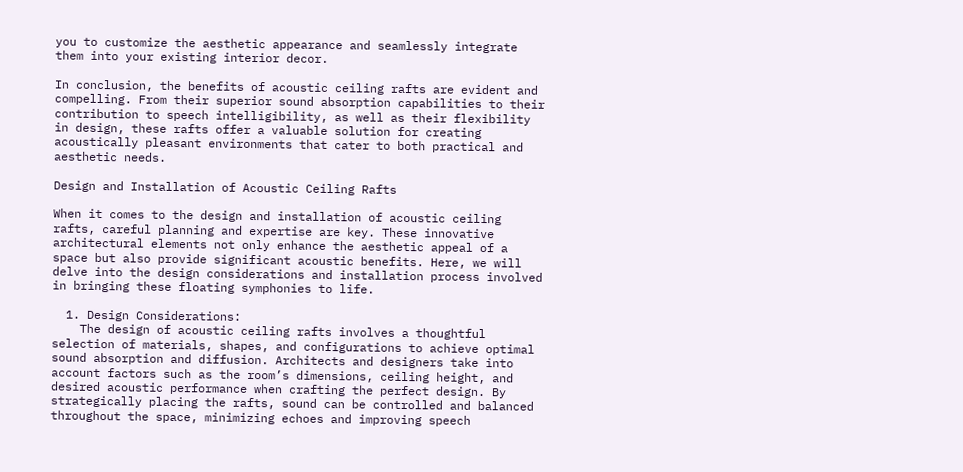you to customize the aesthetic appearance and seamlessly integrate them into your existing interior decor.

In conclusion, the benefits of acoustic ceiling rafts are evident and compelling. From their superior sound absorption capabilities to their contribution to speech intelligibility, as well as their flexibility in design, these rafts offer a valuable solution for creating acoustically pleasant environments that cater to both practical and aesthetic needs.

Design and Installation of Acoustic Ceiling Rafts

When it comes to the design and installation of acoustic ceiling rafts, careful planning and expertise are key. These innovative architectural elements not only enhance the aesthetic appeal of a space but also provide significant acoustic benefits. Here, we will delve into the design considerations and installation process involved in bringing these floating symphonies to life.

  1. Design Considerations:
    The design of acoustic ceiling rafts involves a thoughtful selection of materials, shapes, and configurations to achieve optimal sound absorption and diffusion. Architects and designers take into account factors such as the room’s dimensions, ceiling height, and desired acoustic performance when crafting the perfect design. By strategically placing the rafts, sound can be controlled and balanced throughout the space, minimizing echoes and improving speech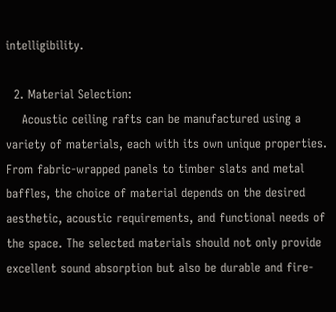intelligibility.

  2. Material Selection:
    Acoustic ceiling rafts can be manufactured using a variety of materials, each with its own unique properties. From fabric-wrapped panels to timber slats and metal baffles, the choice of material depends on the desired aesthetic, acoustic requirements, and functional needs of the space. The selected materials should not only provide excellent sound absorption but also be durable and fire-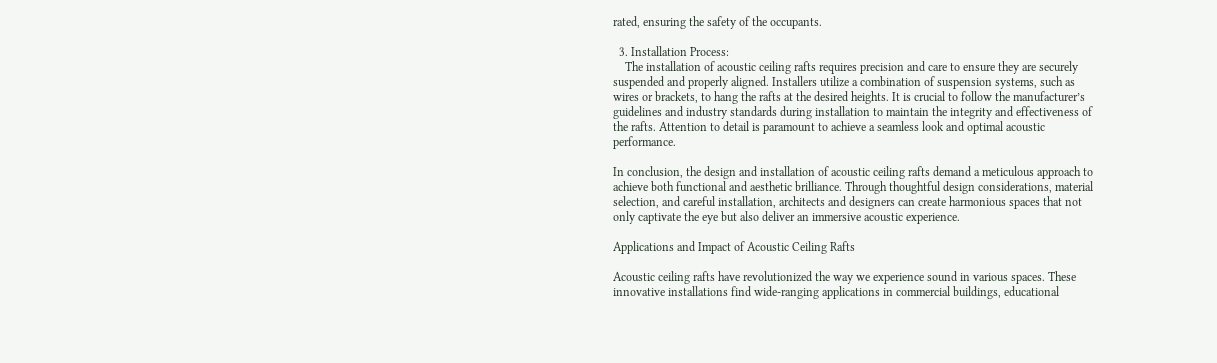rated, ensuring the safety of the occupants.

  3. Installation Process:
    The installation of acoustic ceiling rafts requires precision and care to ensure they are securely suspended and properly aligned. Installers utilize a combination of suspension systems, such as wires or brackets, to hang the rafts at the desired heights. It is crucial to follow the manufacturer’s guidelines and industry standards during installation to maintain the integrity and effectiveness of the rafts. Attention to detail is paramount to achieve a seamless look and optimal acoustic performance.

In conclusion, the design and installation of acoustic ceiling rafts demand a meticulous approach to achieve both functional and aesthetic brilliance. Through thoughtful design considerations, material selection, and careful installation, architects and designers can create harmonious spaces that not only captivate the eye but also deliver an immersive acoustic experience.

Applications and Impact of Acoustic Ceiling Rafts

Acoustic ceiling rafts have revolutionized the way we experience sound in various spaces. These innovative installations find wide-ranging applications in commercial buildings, educational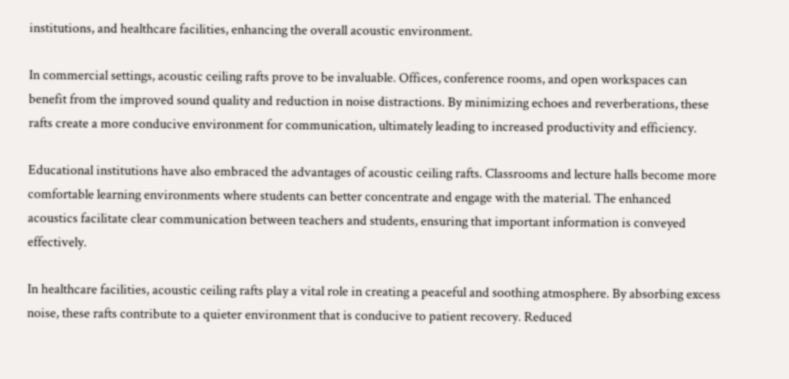institutions, and healthcare facilities, enhancing the overall acoustic environment.

In commercial settings, acoustic ceiling rafts prove to be invaluable. Offices, conference rooms, and open workspaces can benefit from the improved sound quality and reduction in noise distractions. By minimizing echoes and reverberations, these rafts create a more conducive environment for communication, ultimately leading to increased productivity and efficiency.

Educational institutions have also embraced the advantages of acoustic ceiling rafts. Classrooms and lecture halls become more comfortable learning environments where students can better concentrate and engage with the material. The enhanced acoustics facilitate clear communication between teachers and students, ensuring that important information is conveyed effectively.

In healthcare facilities, acoustic ceiling rafts play a vital role in creating a peaceful and soothing atmosphere. By absorbing excess noise, these rafts contribute to a quieter environment that is conducive to patient recovery. Reduced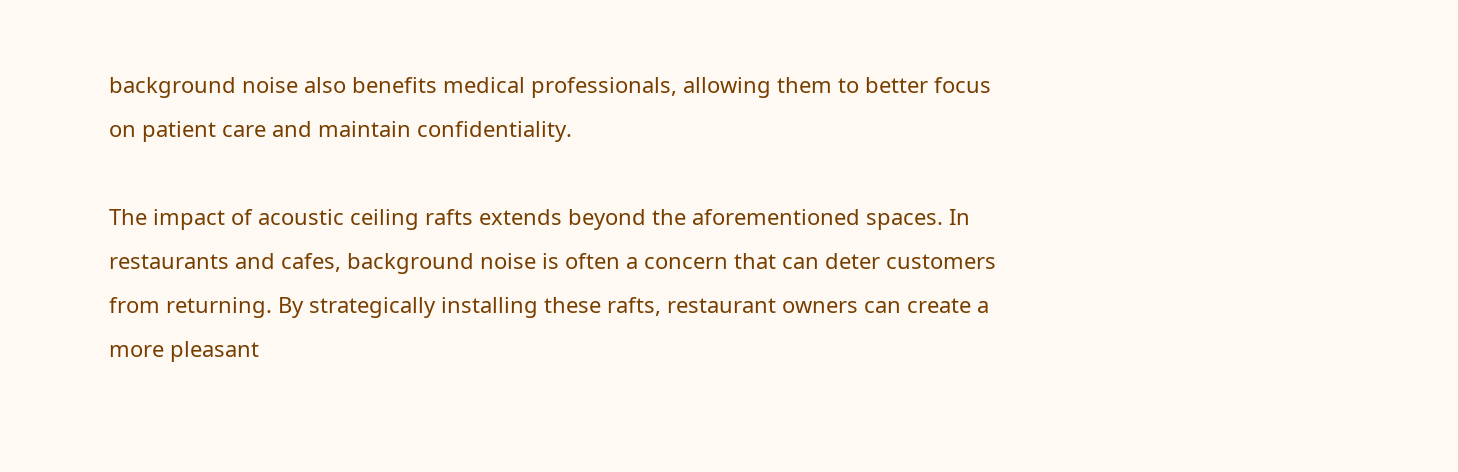background noise also benefits medical professionals, allowing them to better focus on patient care and maintain confidentiality.

The impact of acoustic ceiling rafts extends beyond the aforementioned spaces. In restaurants and cafes, background noise is often a concern that can deter customers from returning. By strategically installing these rafts, restaurant owners can create a more pleasant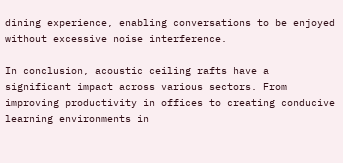dining experience, enabling conversations to be enjoyed without excessive noise interference.

In conclusion, acoustic ceiling rafts have a significant impact across various sectors. From improving productivity in offices to creating conducive learning environments in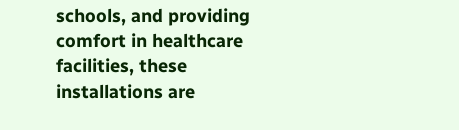schools, and providing comfort in healthcare facilities, these installations are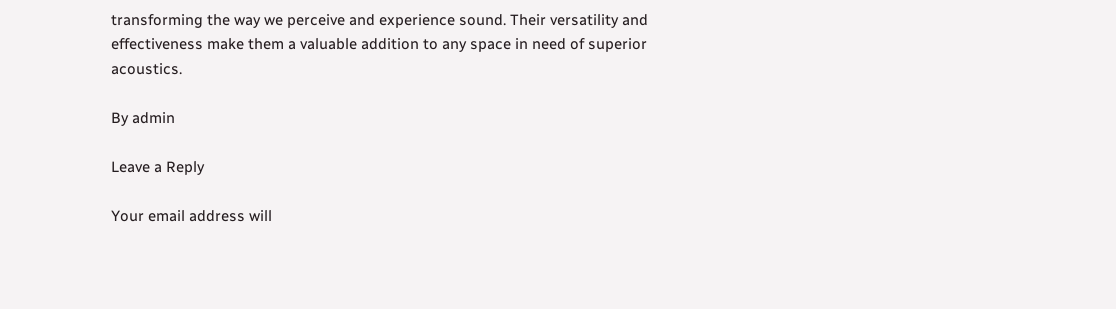transforming the way we perceive and experience sound. Their versatility and effectiveness make them a valuable addition to any space in need of superior acoustics.

By admin

Leave a Reply

Your email address will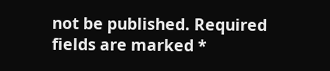not be published. Required fields are marked *